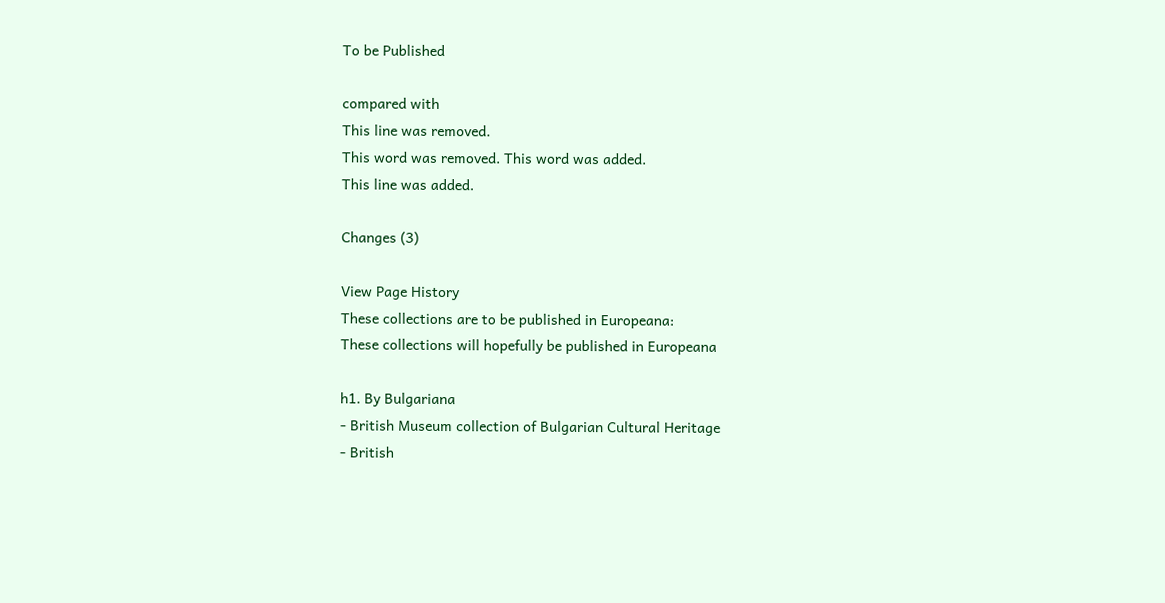To be Published

compared with
This line was removed.
This word was removed. This word was added.
This line was added.

Changes (3)

View Page History
These collections are to be published in Europeana:
These collections will hopefully be published in Europeana

h1. By Bulgariana
- British Museum collection of Bulgarian Cultural Heritage
- British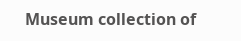Museum collection of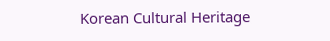Korean Cultural Heritage